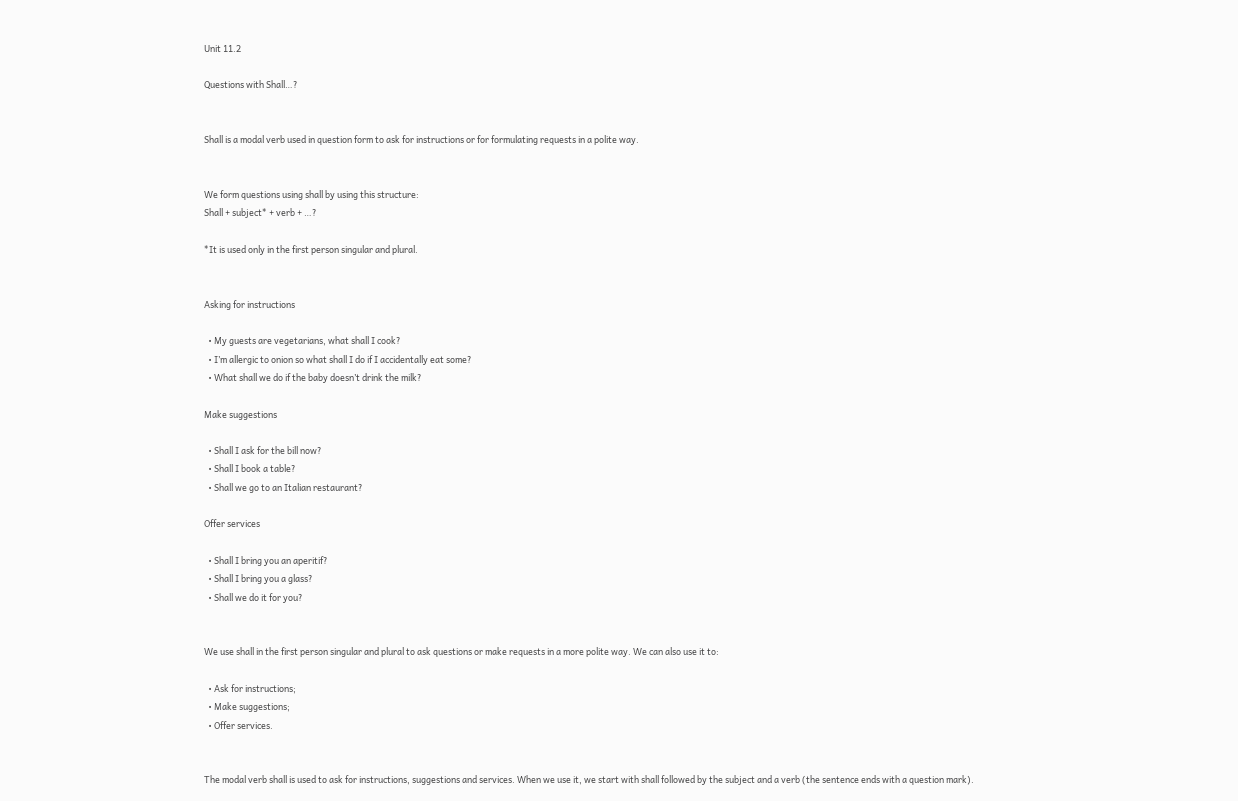Unit 11.2

Questions with Shall…?


Shall is a modal verb used in question form to ask for instructions or for formulating requests in a polite way.


We form questions using shall by using this structure:
Shall + subject* + verb + …?

*It is used only in the first person singular and plural.


Asking for instructions

  • My guests are vegetarians, what shall I cook?
  • I’m allergic to onion so what shall I do if I accidentally eat some?
  • What shall we do if the baby doesn’t drink the milk?

Make suggestions

  • Shall I ask for the bill now?
  • Shall I book a table?
  • Shall we go to an Italian restaurant?

Offer services

  • Shall I bring you an aperitif?
  • Shall I bring you a glass?
  • Shall we do it for you?


We use shall in the first person singular and plural to ask questions or make requests in a more polite way. We can also use it to:

  • Ask for instructions;
  • Make suggestions;
  • Offer services.


The modal verb shall is used to ask for instructions, suggestions and services. When we use it, we start with shall followed by the subject and a verb (the sentence ends with a question mark).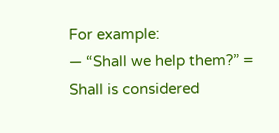For example:
— “Shall we help them?” = Shall is considered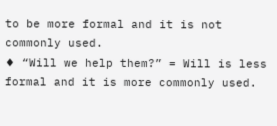to be more formal and it is not commonly used.
♦ “Will we help them?” = Will is less formal and it is more commonly used.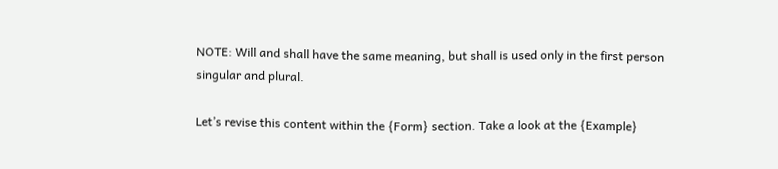NOTE: Will and shall have the same meaning, but shall is used only in the first person singular and plural.

Let’s revise this content within the {Form} section. Take a look at the {Example}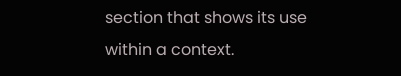section that shows its use within a context.